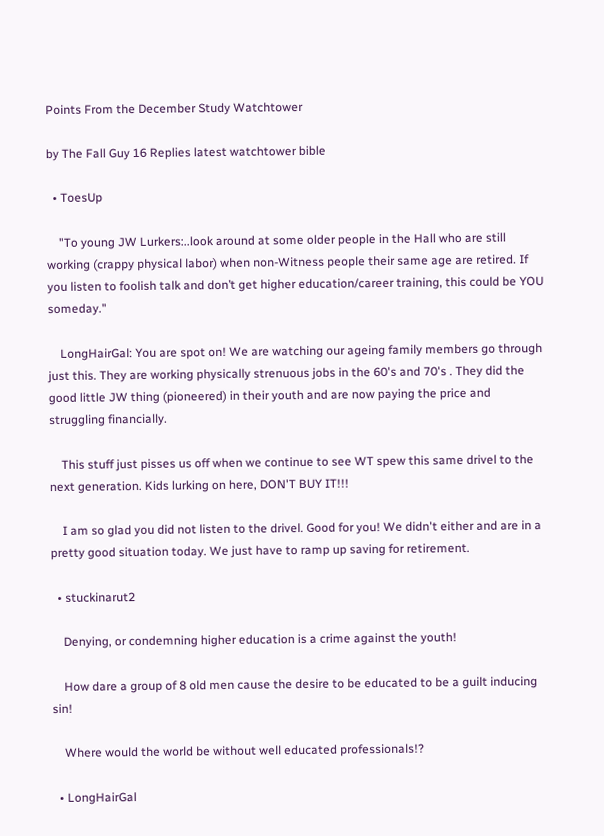Points From the December Study Watchtower

by The Fall Guy 16 Replies latest watchtower bible

  • ToesUp

    "To young JW Lurkers:..look around at some older people in the Hall who are still working (crappy physical labor) when non-Witness people their same age are retired. If you listen to foolish talk and don’t get higher education/career training, this could be YOU someday."

    LongHairGal: You are spot on! We are watching our ageing family members go through just this. They are working physically strenuous jobs in the 60's and 70's . They did the good little JW thing (pioneered) in their youth and are now paying the price and struggling financially.

    This stuff just pisses us off when we continue to see WT spew this same drivel to the next generation. Kids lurking on here, DON'T BUY IT!!!

    I am so glad you did not listen to the drivel. Good for you! We didn't either and are in a pretty good situation today. We just have to ramp up saving for retirement.

  • stuckinarut2

    Denying, or condemning higher education is a crime against the youth!

    How dare a group of 8 old men cause the desire to be educated to be a guilt inducing sin!

    Where would the world be without well educated professionals!?

  • LongHairGal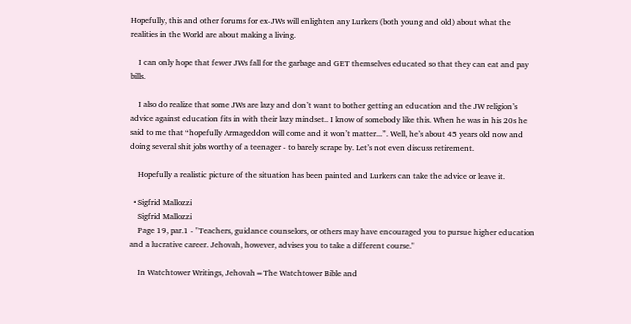Hopefully, this and other forums for ex-JWs will enlighten any Lurkers (both young and old) about what the realities in the World are about making a living.

    I can only hope that fewer JWs fall for the garbage and GET themselves educated so that they can eat and pay bills.

    I also do realize that some JWs are lazy and don’t want to bother getting an education and the JW religion’s advice against education fits in with their lazy mindset.. I know of somebody like this. When he was in his 20s he said to me that “hopefully Armageddon will come and it won’t matter...”. Well, he’s about 45 years old now and doing several shit jobs worthy of a teenager - to barely scrape by. Let’s not even discuss retirement.

    Hopefully a realistic picture of the situation has been painted and Lurkers can take the advice or leave it.

  • Sigfrid Mallozzi
    Sigfrid Mallozzi
    Page 19, par.1 - "Teachers, guidance counselors, or others may have encouraged you to pursue higher education and a lucrative career. Jehovah, however, advises you to take a different course."

    In Watchtower Writings, Jehovah=The Watchtower Bible and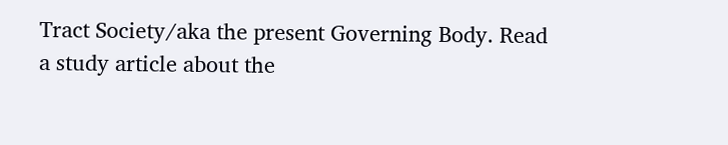Tract Society/aka the present Governing Body. Read a study article about the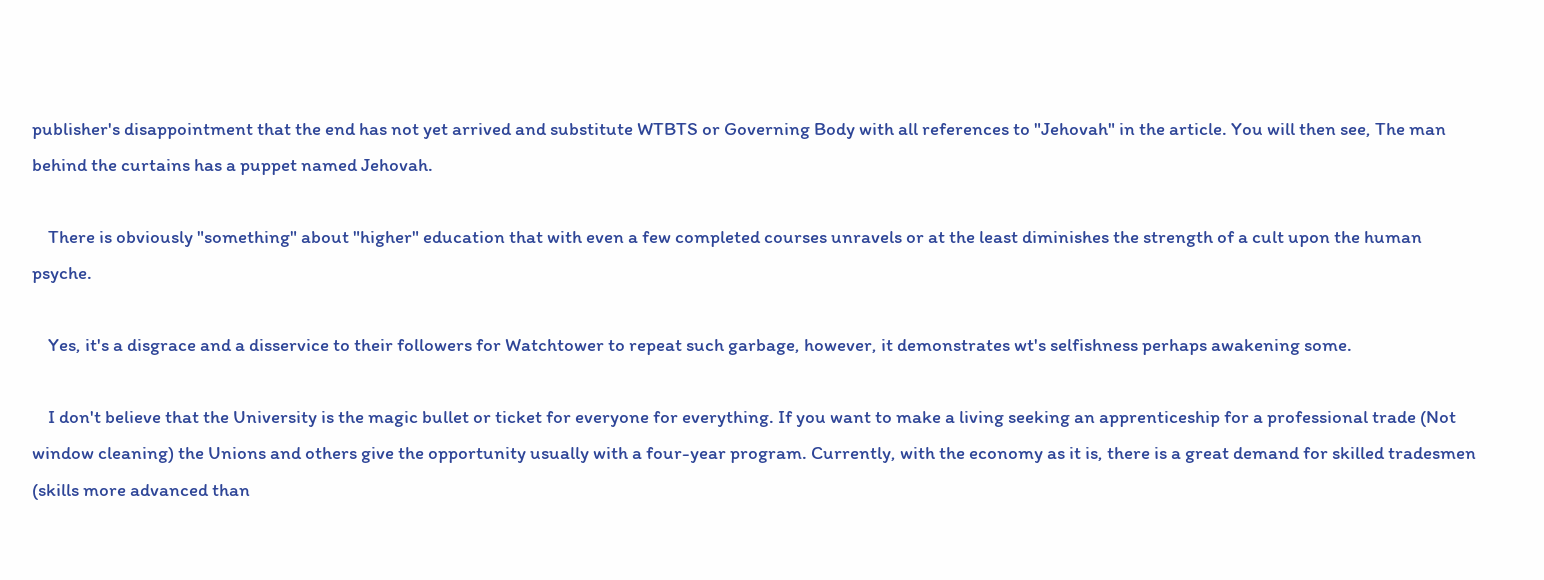publisher's disappointment that the end has not yet arrived and substitute WTBTS or Governing Body with all references to "Jehovah" in the article. You will then see, The man behind the curtains has a puppet named Jehovah.

    There is obviously "something" about "higher" education that with even a few completed courses unravels or at the least diminishes the strength of a cult upon the human psyche.

    Yes, it's a disgrace and a disservice to their followers for Watchtower to repeat such garbage, however, it demonstrates wt's selfishness perhaps awakening some.

    I don't believe that the University is the magic bullet or ticket for everyone for everything. If you want to make a living seeking an apprenticeship for a professional trade (Not window cleaning) the Unions and others give the opportunity usually with a four-year program. Currently, with the economy as it is, there is a great demand for skilled tradesmen (skills more advanced than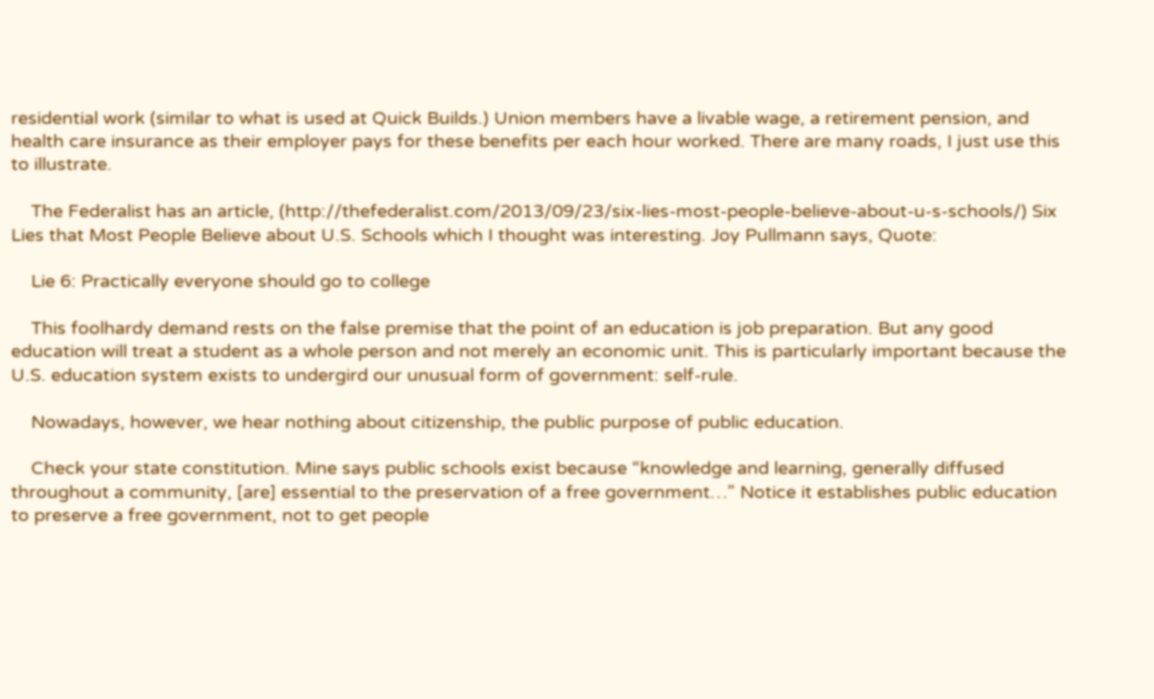residential work (similar to what is used at Quick Builds.) Union members have a livable wage, a retirement pension, and health care insurance as their employer pays for these benefits per each hour worked. There are many roads, I just use this to illustrate.

    The Federalist has an article, (http://thefederalist.com/2013/09/23/six-lies-most-people-believe-about-u-s-schools/) Six Lies that Most People Believe about U.S. Schools which I thought was interesting. Joy Pullmann says, Quote:

    Lie 6: Practically everyone should go to college

    This foolhardy demand rests on the false premise that the point of an education is job preparation. But any good education will treat a student as a whole person and not merely an economic unit. This is particularly important because the U.S. education system exists to undergird our unusual form of government: self-rule.

    Nowadays, however, we hear nothing about citizenship, the public purpose of public education.

    Check your state constitution. Mine says public schools exist because “knowledge and learning, generally diffused throughout a community, [are] essential to the preservation of a free government…” Notice it establishes public education to preserve a free government, not to get people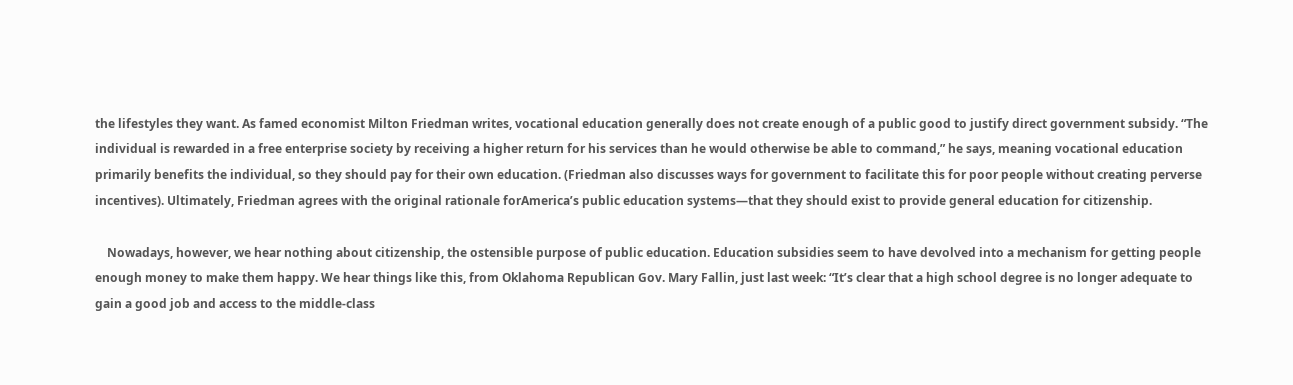the lifestyles they want. As famed economist Milton Friedman writes, vocational education generally does not create enough of a public good to justify direct government subsidy. “The individual is rewarded in a free enterprise society by receiving a higher return for his services than he would otherwise be able to command,” he says, meaning vocational education primarily benefits the individual, so they should pay for their own education. (Friedman also discusses ways for government to facilitate this for poor people without creating perverse incentives). Ultimately, Friedman agrees with the original rationale forAmerica’s public education systems—that they should exist to provide general education for citizenship.

    Nowadays, however, we hear nothing about citizenship, the ostensible purpose of public education. Education subsidies seem to have devolved into a mechanism for getting people enough money to make them happy. We hear things like this, from Oklahoma Republican Gov. Mary Fallin, just last week: “It’s clear that a high school degree is no longer adequate to gain a good job and access to the middle-class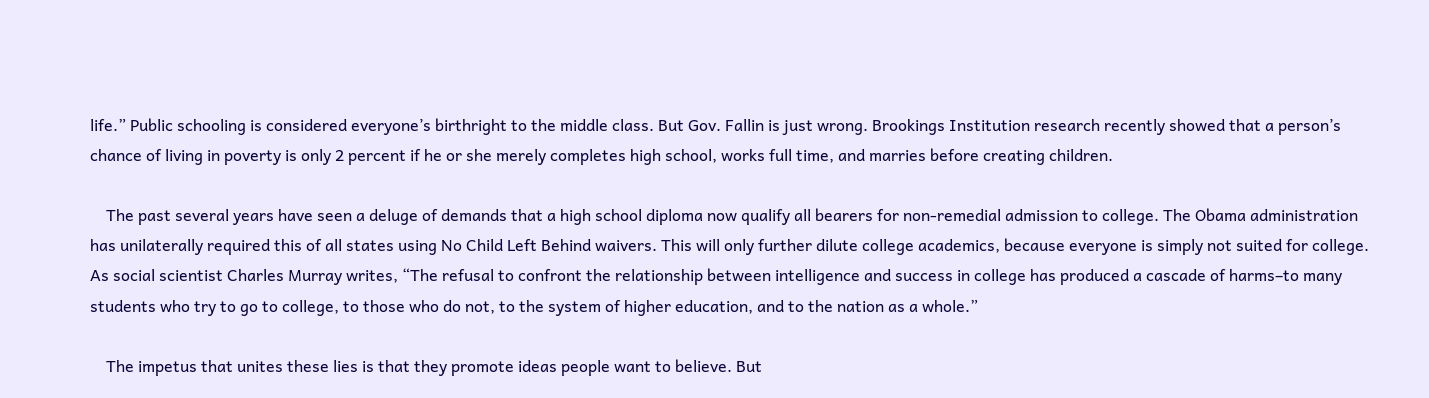life.” Public schooling is considered everyone’s birthright to the middle class. But Gov. Fallin is just wrong. Brookings Institution research recently showed that a person’s chance of living in poverty is only 2 percent if he or she merely completes high school, works full time, and marries before creating children.

    The past several years have seen a deluge of demands that a high school diploma now qualify all bearers for non-remedial admission to college. The Obama administration has unilaterally required this of all states using No Child Left Behind waivers. This will only further dilute college academics, because everyone is simply not suited for college. As social scientist Charles Murray writes, “The refusal to confront the relationship between intelligence and success in college has produced a cascade of harms–to many students who try to go to college, to those who do not, to the system of higher education, and to the nation as a whole.”

    The impetus that unites these lies is that they promote ideas people want to believe. But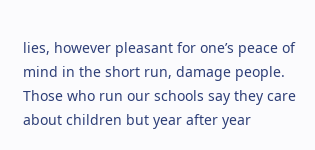lies, however pleasant for one’s peace of mind in the short run, damage people. Those who run our schools say they care about children but year after year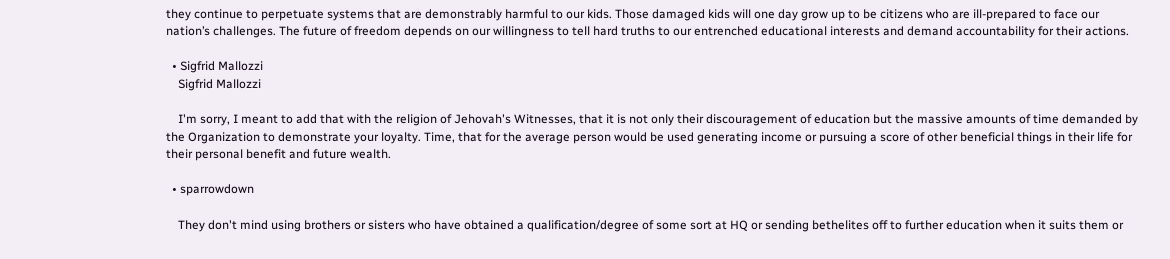they continue to perpetuate systems that are demonstrably harmful to our kids. Those damaged kids will one day grow up to be citizens who are ill-prepared to face our nation’s challenges. The future of freedom depends on our willingness to tell hard truths to our entrenched educational interests and demand accountability for their actions.

  • Sigfrid Mallozzi
    Sigfrid Mallozzi

    I'm sorry, I meant to add that with the religion of Jehovah's Witnesses, that it is not only their discouragement of education but the massive amounts of time demanded by the Organization to demonstrate your loyalty. Time, that for the average person would be used generating income or pursuing a score of other beneficial things in their life for their personal benefit and future wealth.

  • sparrowdown

    They don't mind using brothers or sisters who have obtained a qualification/degree of some sort at HQ or sending bethelites off to further education when it suits them or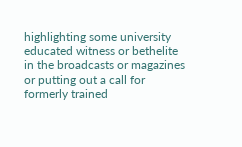highlighting some university educated witness or bethelite in the broadcasts or magazines or putting out a call for formerly trained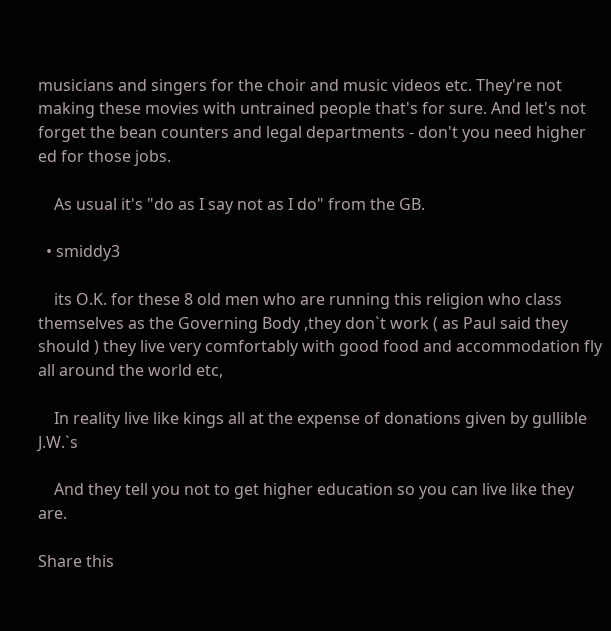musicians and singers for the choir and music videos etc. They're not making these movies with untrained people that's for sure. And let's not forget the bean counters and legal departments - don't you need higher ed for those jobs.

    As usual it's "do as I say not as I do" from the GB.

  • smiddy3

    its O.K. for these 8 old men who are running this religion who class themselves as the Governing Body ,they don`t work ( as Paul said they should ) they live very comfortably with good food and accommodation fly all around the world etc,

    In reality live like kings all at the expense of donations given by gullible J.W.`s

    And they tell you not to get higher education so you can live like they are.

Share this